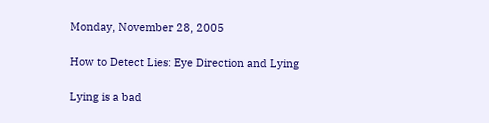Monday, November 28, 2005

How to Detect Lies: Eye Direction and Lying

Lying is a bad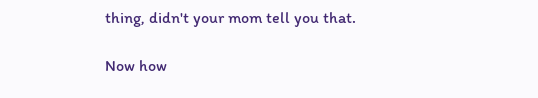thing, didn't your mom tell you that.

Now how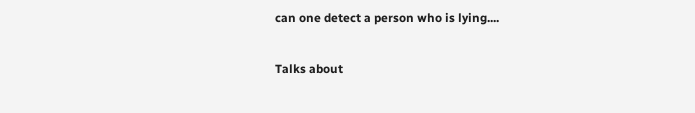can one detect a person who is lying....

Talks about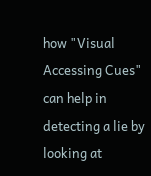how "Visual Accessing Cues" can help in detecting a lie by looking at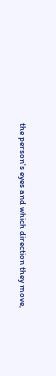the person's eyes and which direction they move,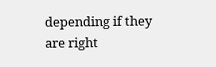depending if they are right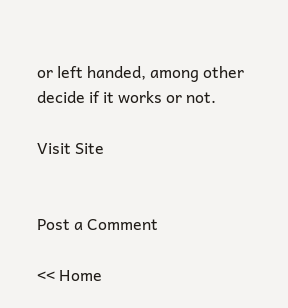or left handed, among other decide if it works or not.

Visit Site


Post a Comment

<< Home